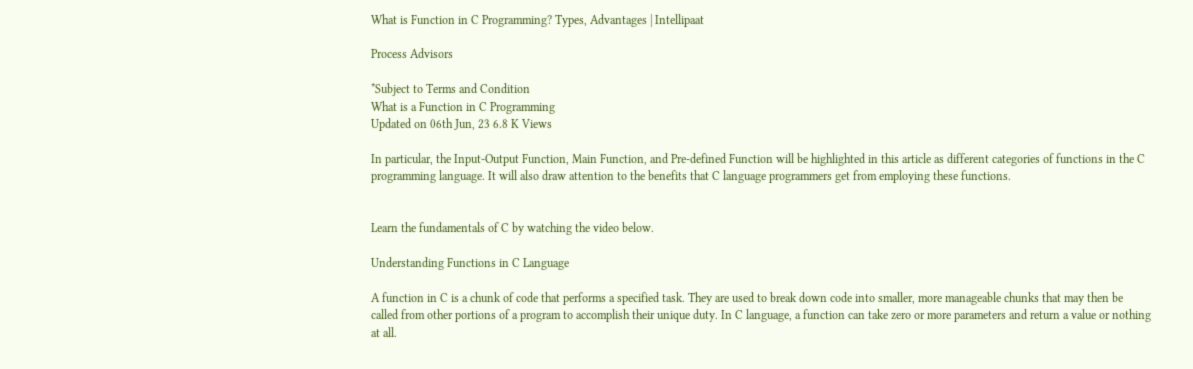What is Function in C Programming? Types, Advantages | Intellipaat

Process Advisors

*Subject to Terms and Condition
What is a Function in C Programming
Updated on 06th Jun, 23 6.8 K Views

In particular, the Input-Output Function, Main Function, and Pre-defined Function will be highlighted in this article as different categories of functions in the C programming language. It will also draw attention to the benefits that C language programmers get from employing these functions.


Learn the fundamentals of C by watching the video below.

Understanding Functions in C Language

A function in C is a chunk of code that performs a specified task. They are used to break down code into smaller, more manageable chunks that may then be called from other portions of a program to accomplish their unique duty. In C language, a function can take zero or more parameters and return a value or nothing at all.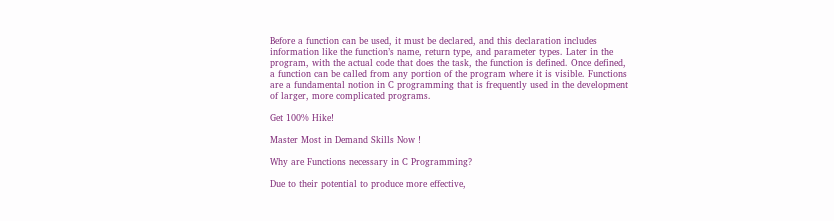Before a function can be used, it must be declared, and this declaration includes information like the function’s name, return type, and parameter types. Later in the program, with the actual code that does the task, the function is defined. Once defined, a function can be called from any portion of the program where it is visible. Functions are a fundamental notion in C programming that is frequently used in the development of larger, more complicated programs.

Get 100% Hike!

Master Most in Demand Skills Now !

Why are Functions necessary in C Programming?

Due to their potential to produce more effective,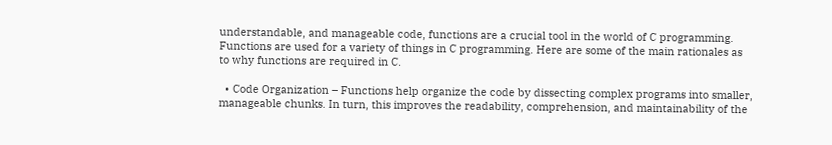understandable, and manageable code, functions are a crucial tool in the world of C programming. Functions are used for a variety of things in C programming. Here are some of the main rationales as to why functions are required in C.

  • Code Organization – Functions help organize the code by dissecting complex programs into smaller, manageable chunks. In turn, this improves the readability, comprehension, and maintainability of the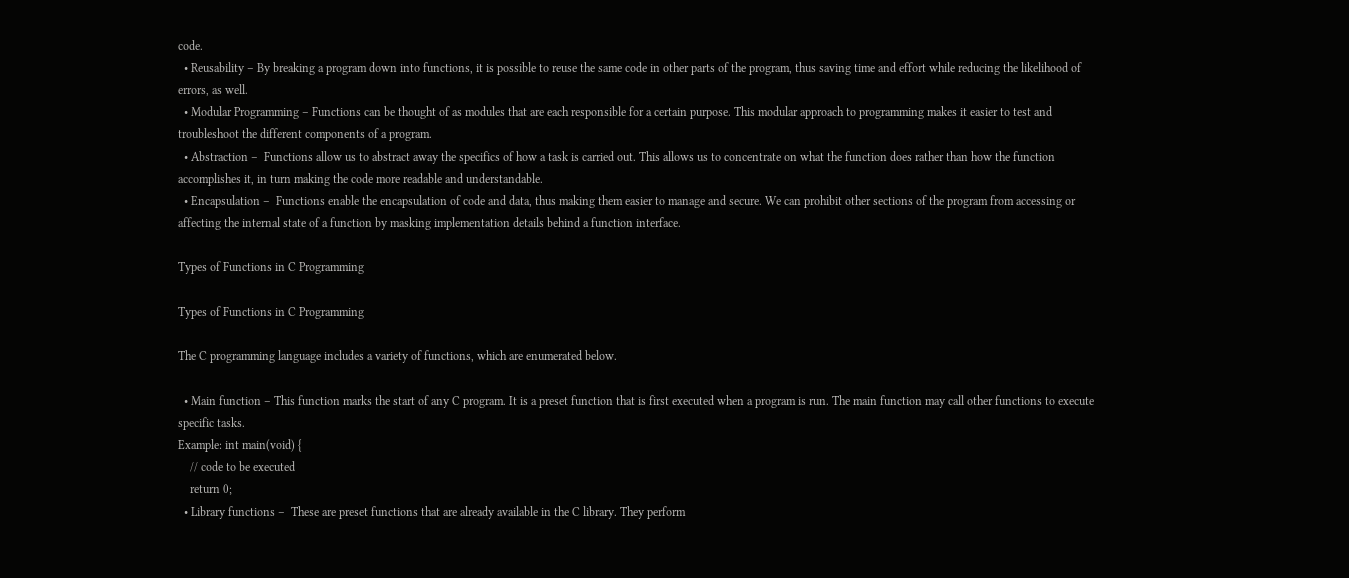code.
  • Reusability – By breaking a program down into functions, it is possible to reuse the same code in other parts of the program, thus saving time and effort while reducing the likelihood of errors, as well.
  • Modular Programming – Functions can be thought of as modules that are each responsible for a certain purpose. This modular approach to programming makes it easier to test and troubleshoot the different components of a program.
  • Abstraction –  Functions allow us to abstract away the specifics of how a task is carried out. This allows us to concentrate on what the function does rather than how the function accomplishes it, in turn making the code more readable and understandable.
  • Encapsulation –  Functions enable the encapsulation of code and data, thus making them easier to manage and secure. We can prohibit other sections of the program from accessing or affecting the internal state of a function by masking implementation details behind a function interface.

Types of Functions in C Programming

Types of Functions in C Programming

The C programming language includes a variety of functions, which are enumerated below.

  • Main function – This function marks the start of any C program. It is a preset function that is first executed when a program is run. The main function may call other functions to execute specific tasks.
Example: int main(void) {
    // code to be executed
    return 0;
  • Library functions –  These are preset functions that are already available in the C library. They perform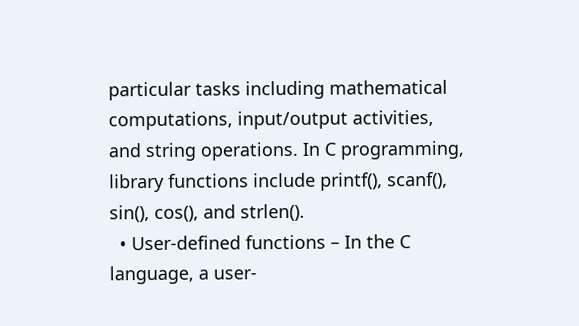particular tasks including mathematical computations, input/output activities, and string operations. In C programming, library functions include printf(), scanf(), sin(), cos(), and strlen().
  • User-defined functions – In the C language, a user-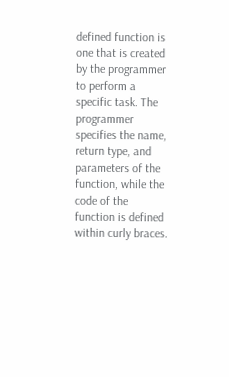defined function is one that is created by the programmer to perform a specific task. The programmer specifies the name, return type, and parameters of the function, while the code of the function is defined within curly braces.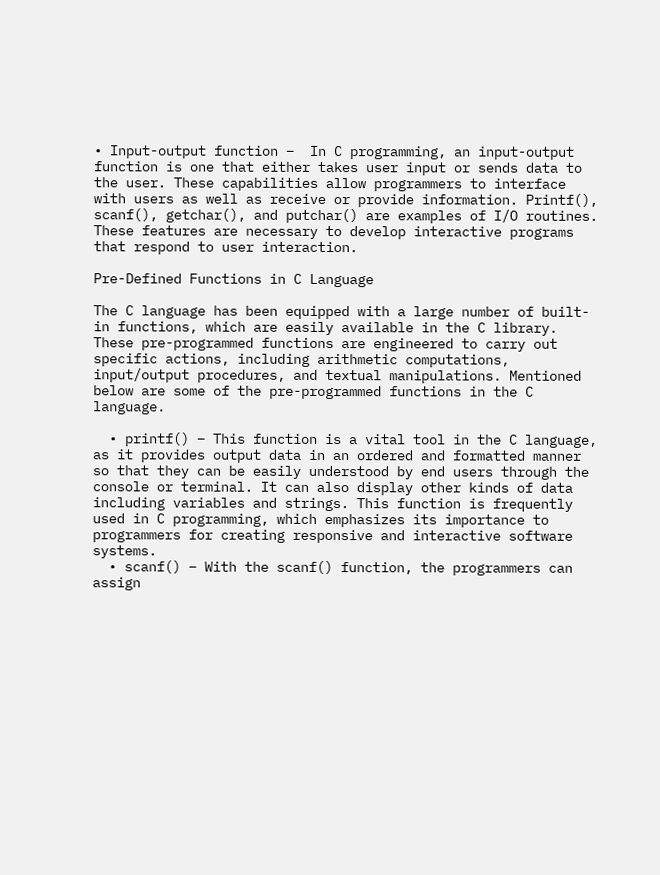• Input-output function –  In C programming, an input-output function is one that either takes user input or sends data to the user. These capabilities allow programmers to interface with users as well as receive or provide information. Printf(), scanf(), getchar(), and putchar() are examples of I/O routines. These features are necessary to develop interactive programs that respond to user interaction.

Pre-Defined Functions in C Language

The C language has been equipped with a large number of built-in functions, which are easily available in the C library. These pre-programmed functions are engineered to carry out specific actions, including arithmetic computations, input/output procedures, and textual manipulations. Mentioned below are some of the pre-programmed functions in the C language.

  • printf() – This function is a vital tool in the C language, as it provides output data in an ordered and formatted manner so that they can be easily understood by end users through the console or terminal. It can also display other kinds of data including variables and strings. This function is frequently used in C programming, which emphasizes its importance to programmers for creating responsive and interactive software systems.
  • scanf() – With the scanf() function, the programmers can assign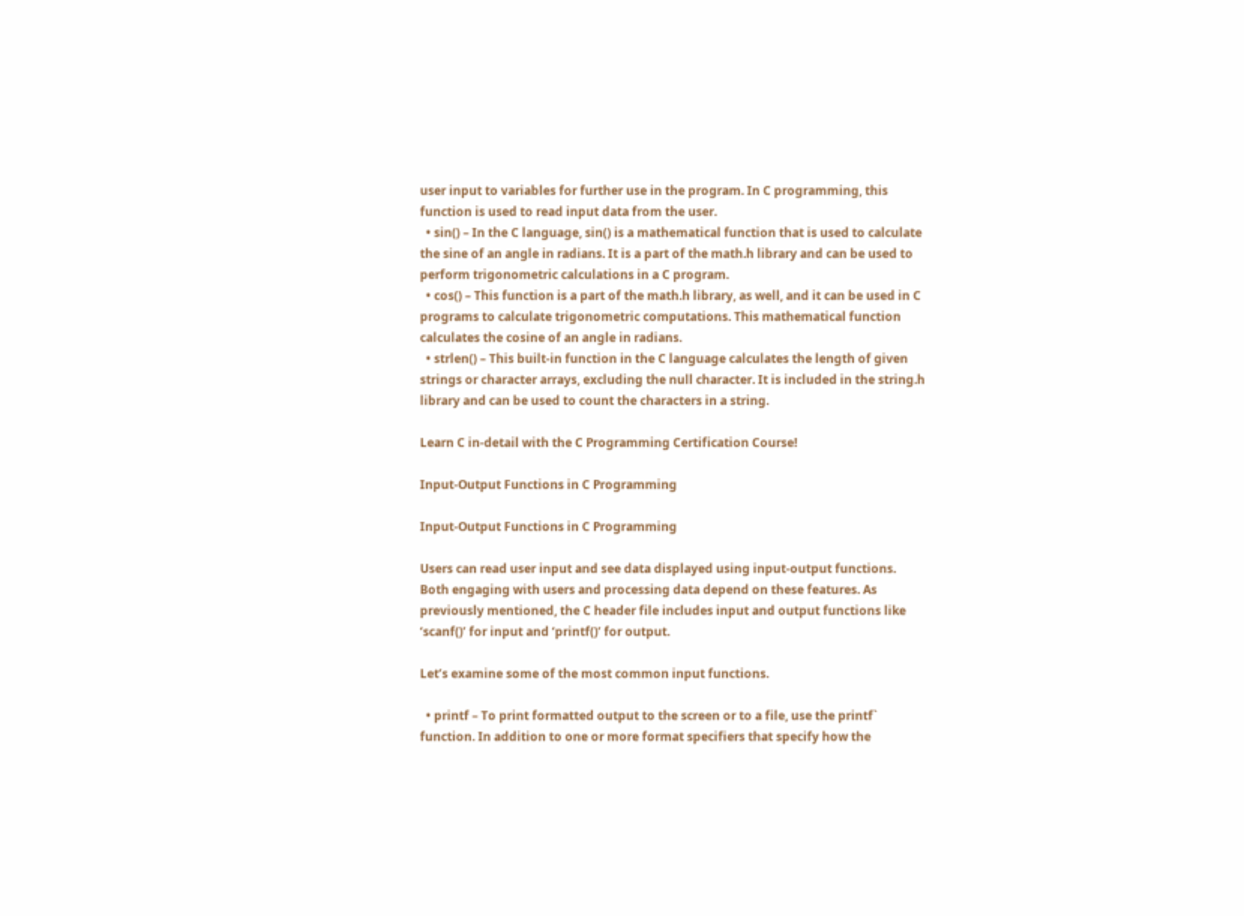user input to variables for further use in the program. In C programming, this function is used to read input data from the user.
  • sin() – In the C language, sin() is a mathematical function that is used to calculate the sine of an angle in radians. It is a part of the math.h library and can be used to perform trigonometric calculations in a C program.
  • cos() – This function is a part of the math.h library, as well, and it can be used in C programs to calculate trigonometric computations. This mathematical function calculates the cosine of an angle in radians.
  • strlen() – This built-in function in the C language calculates the length of given strings or character arrays, excluding the null character. It is included in the string.h library and can be used to count the characters in a string.

Learn C in-detail with the C Programming Certification Course!

Input-Output Functions in C Programming

Input-Output Functions in C Programming

Users can read user input and see data displayed using input-output functions. Both engaging with users and processing data depend on these features. As previously mentioned, the C header file includes input and output functions like ‘scanf()’ for input and ‘printf()’ for output.

Let’s examine some of the most common input functions.

  • printf – To print formatted output to the screen or to a file, use the printf` function. In addition to one or more format specifiers that specify how the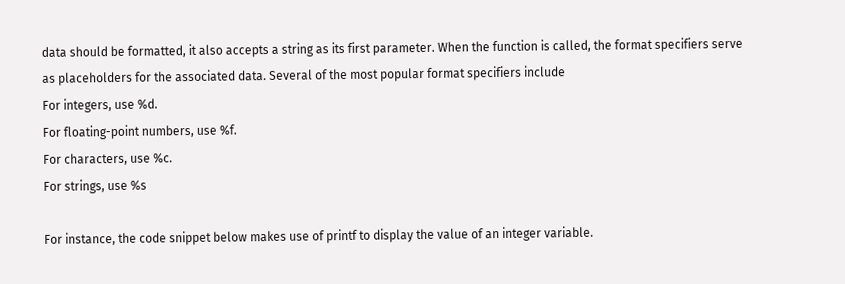data should be formatted, it also accepts a string as its first parameter. When the function is called, the format specifiers serve as placeholders for the associated data. Several of the most popular format specifiers include
For integers, use %d.
For floating-point numbers, use %f.
For characters, use %c.
For strings, use %s

For instance, the code snippet below makes use of printf to display the value of an integer variable.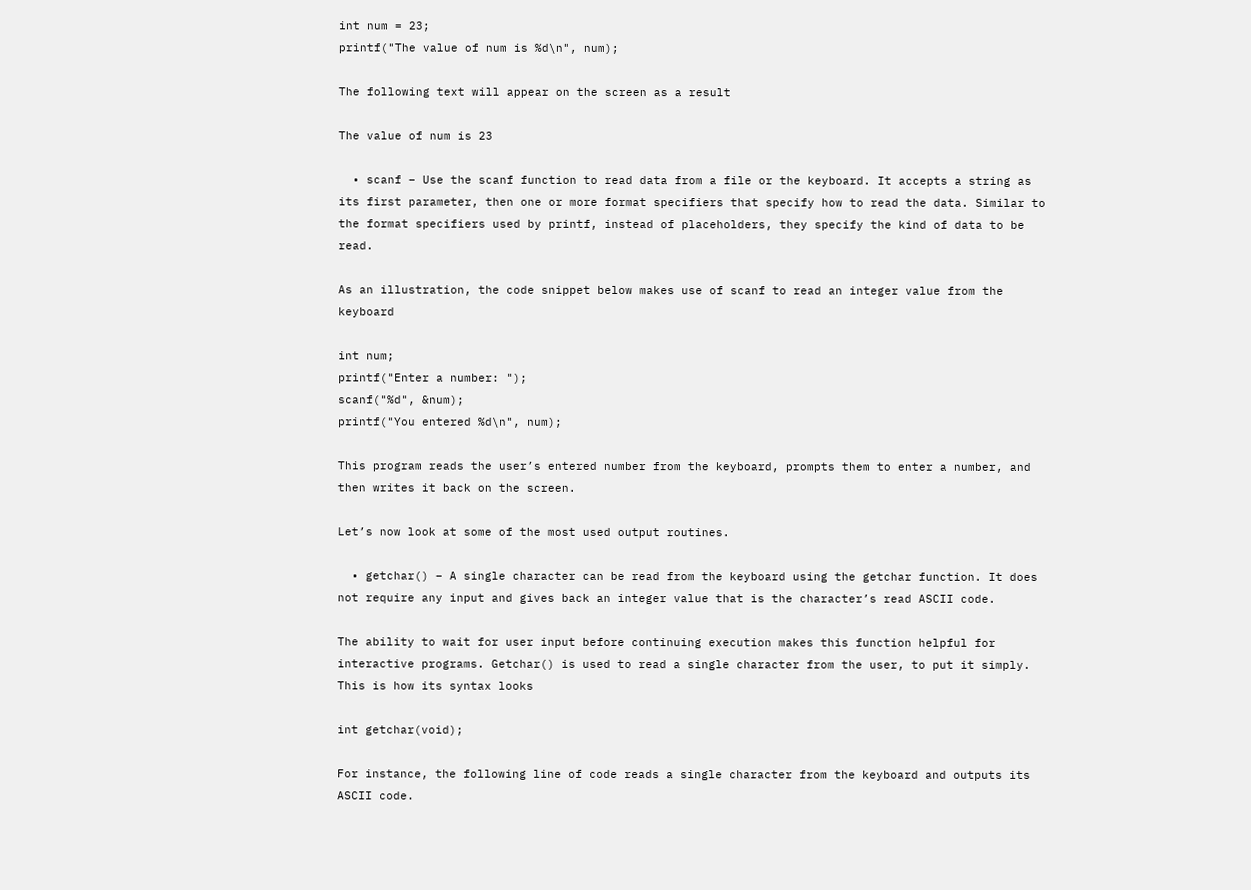int num = 23;
printf("The value of num is %d\n", num);

The following text will appear on the screen as a result

The value of num is 23

  • scanf – Use the scanf function to read data from a file or the keyboard. It accepts a string as its first parameter, then one or more format specifiers that specify how to read the data. Similar to the format specifiers used by printf, instead of placeholders, they specify the kind of data to be read.

As an illustration, the code snippet below makes use of scanf to read an integer value from the keyboard

int num;
printf("Enter a number: ");
scanf("%d", &num);
printf("You entered %d\n", num);

This program reads the user’s entered number from the keyboard, prompts them to enter a number, and then writes it back on the screen.

Let’s now look at some of the most used output routines.

  • getchar() – A single character can be read from the keyboard using the getchar function. It does not require any input and gives back an integer value that is the character’s read ASCII code.

The ability to wait for user input before continuing execution makes this function helpful for interactive programs. Getchar() is used to read a single character from the user, to put it simply. This is how its syntax looks

int getchar(void);

For instance, the following line of code reads a single character from the keyboard and outputs its ASCII code.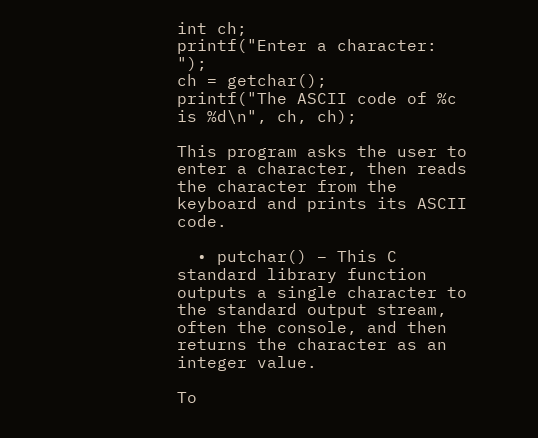int ch;
printf("Enter a character: ");
ch = getchar();
printf("The ASCII code of %c is %d\n", ch, ch);

This program asks the user to enter a character, then reads the character from the keyboard and prints its ASCII code.

  • putchar() – This C standard library function outputs a single character to the standard output stream, often the console, and then returns the character as an integer value.

To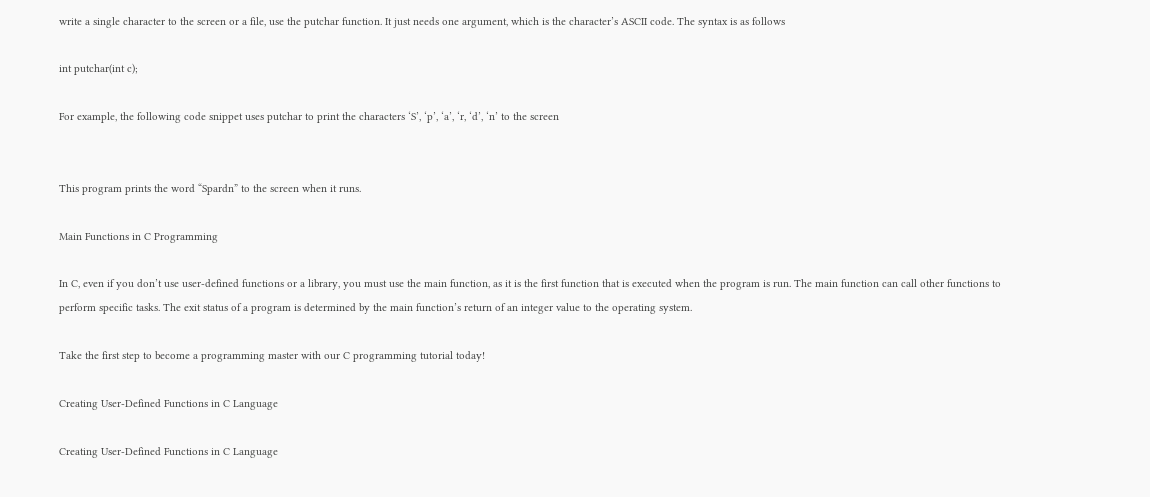write a single character to the screen or a file, use the putchar function. It just needs one argument, which is the character’s ASCII code. The syntax is as follows

int putchar(int c);

For example, the following code snippet uses putchar to print the characters ‘S’, ‘p’, ‘a’, ‘r, ‘d’, ‘n’ to the screen


This program prints the word “Spardn” to the screen when it runs.

Main Functions in C Programming

In C, even if you don’t use user-defined functions or a library, you must use the main function, as it is the first function that is executed when the program is run. The main function can call other functions to perform specific tasks. The exit status of a program is determined by the main function’s return of an integer value to the operating system.

Take the first step to become a programming master with our C programming tutorial today!

Creating User-Defined Functions in C Language

Creating User-Defined Functions in C Language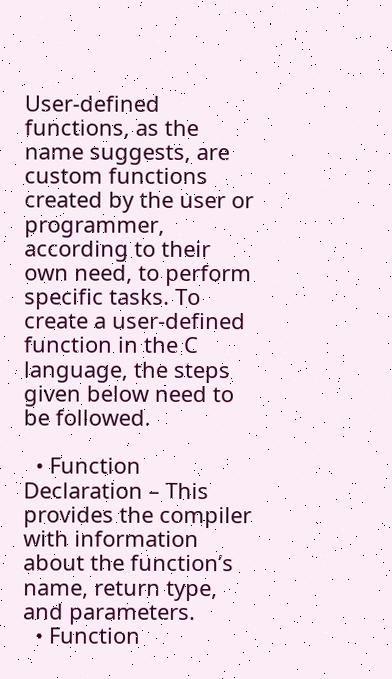User-defined functions, as the name suggests, are custom functions created by the user or programmer, according to their own need, to perform specific tasks. To create a user-defined function in the C language, the steps given below need to be followed.

  • Function Declaration – This provides the compiler with information about the function’s name, return type, and parameters.
  • Function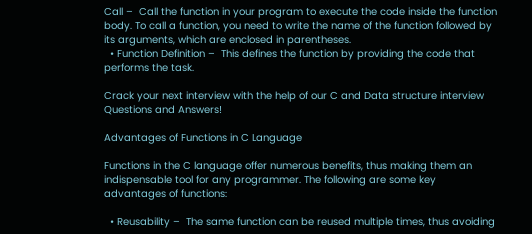Call –  Call the function in your program to execute the code inside the function body. To call a function, you need to write the name of the function followed by its arguments, which are enclosed in parentheses.
  • Function Definition –  This defines the function by providing the code that performs the task.

Crack your next interview with the help of our C and Data structure interview Questions and Answers!

Advantages of Functions in C Language

Functions in the C language offer numerous benefits, thus making them an indispensable tool for any programmer. The following are some key advantages of functions:

  • Reusability –  The same function can be reused multiple times, thus avoiding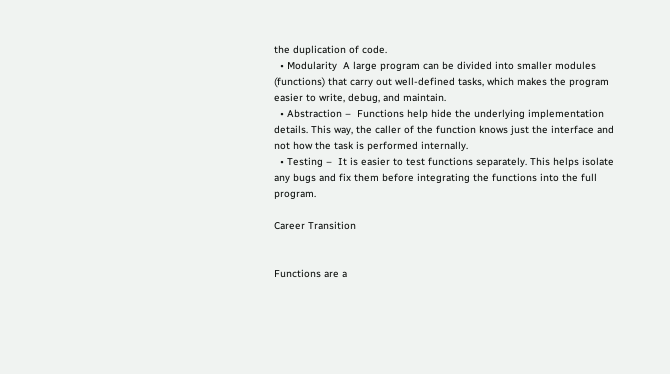the duplication of code.
  • Modularity  A large program can be divided into smaller modules (functions) that carry out well-defined tasks, which makes the program easier to write, debug, and maintain.
  • Abstraction –  Functions help hide the underlying implementation details. This way, the caller of the function knows just the interface and not how the task is performed internally.
  • Testing –  It is easier to test functions separately. This helps isolate any bugs and fix them before integrating the functions into the full program.

Career Transition


Functions are a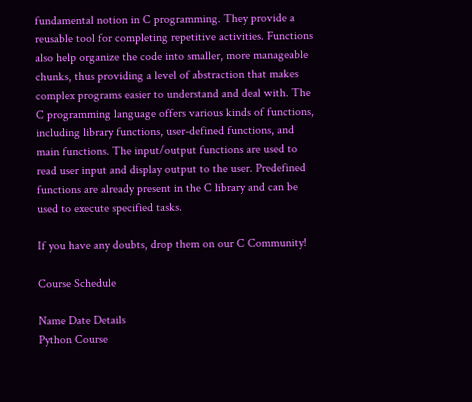fundamental notion in C programming. They provide a reusable tool for completing repetitive activities. Functions also help organize the code into smaller, more manageable chunks, thus providing a level of abstraction that makes complex programs easier to understand and deal with. The C programming language offers various kinds of functions, including library functions, user-defined functions, and main functions. The input/output functions are used to read user input and display output to the user. Predefined functions are already present in the C library and can be used to execute specified tasks.

If you have any doubts, drop them on our C Community!

Course Schedule

Name Date Details
Python Course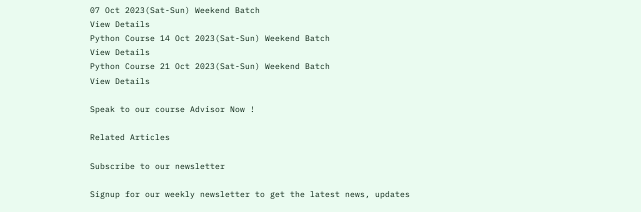07 Oct 2023(Sat-Sun) Weekend Batch
View Details
Python Course 14 Oct 2023(Sat-Sun) Weekend Batch
View Details
Python Course 21 Oct 2023(Sat-Sun) Weekend Batch
View Details

Speak to our course Advisor Now !

Related Articles

Subscribe to our newsletter

Signup for our weekly newsletter to get the latest news, updates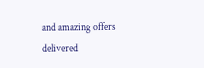and amazing offers delivered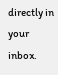directly in your inbox.